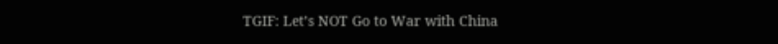TGIF: Let’s NOT Go to War with China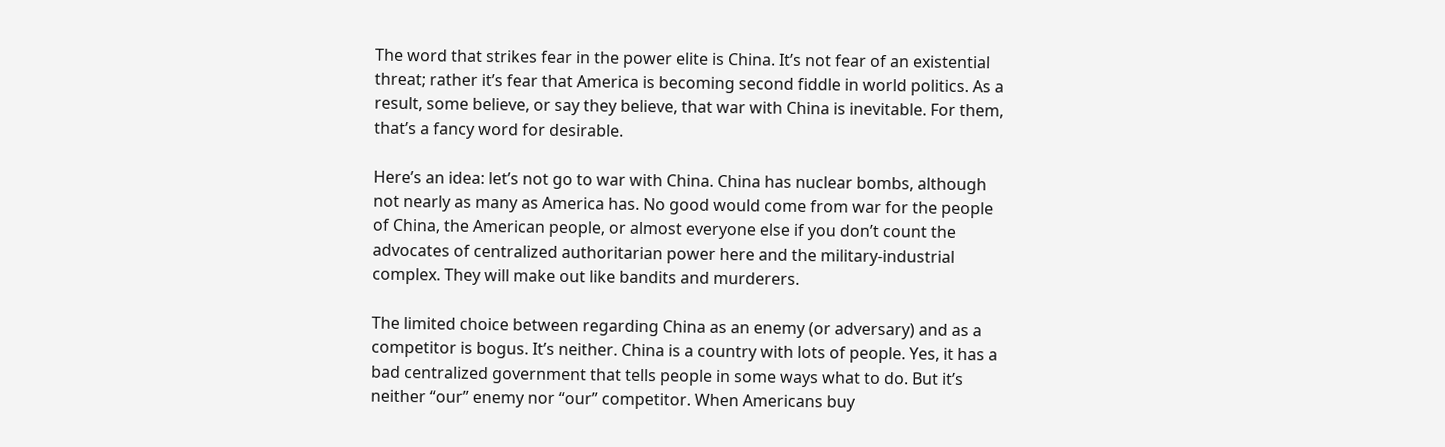The word that strikes fear in the power elite is China. It’s not fear of an existential threat; rather it’s fear that America is becoming second fiddle in world politics. As a result, some believe, or say they believe, that war with China is inevitable. For them, that’s a fancy word for desirable.

Here’s an idea: let’s not go to war with China. China has nuclear bombs, although not nearly as many as America has. No good would come from war for the people of China, the American people, or almost everyone else if you don’t count the advocates of centralized authoritarian power here and the military-industrial complex. They will make out like bandits and murderers.

The limited choice between regarding China as an enemy (or adversary) and as a competitor is bogus. It’s neither. China is a country with lots of people. Yes, it has a bad centralized government that tells people in some ways what to do. But it’s neither “our” enemy nor “our” competitor. When Americans buy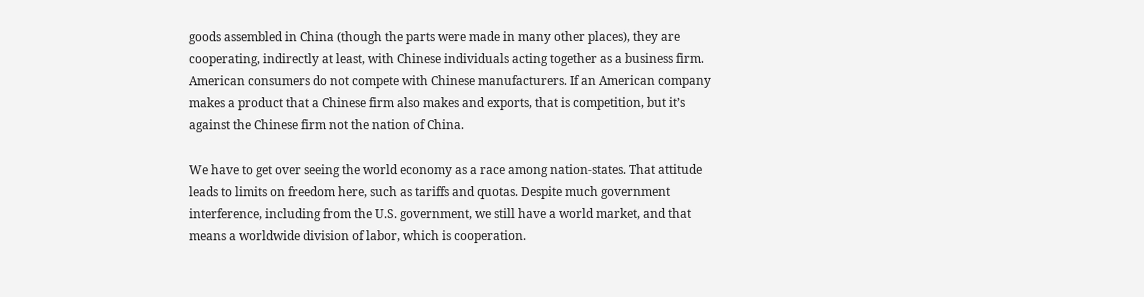goods assembled in China (though the parts were made in many other places), they are cooperating, indirectly at least, with Chinese individuals acting together as a business firm. American consumers do not compete with Chinese manufacturers. If an American company makes a product that a Chinese firm also makes and exports, that is competition, but it’s against the Chinese firm not the nation of China.

We have to get over seeing the world economy as a race among nation-states. That attitude leads to limits on freedom here, such as tariffs and quotas. Despite much government interference, including from the U.S. government, we still have a world market, and that means a worldwide division of labor, which is cooperation.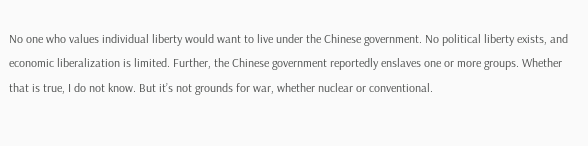No one who values individual liberty would want to live under the Chinese government. No political liberty exists, and economic liberalization is limited. Further, the Chinese government reportedly enslaves one or more groups. Whether that is true, I do not know. But it’s not grounds for war, whether nuclear or conventional.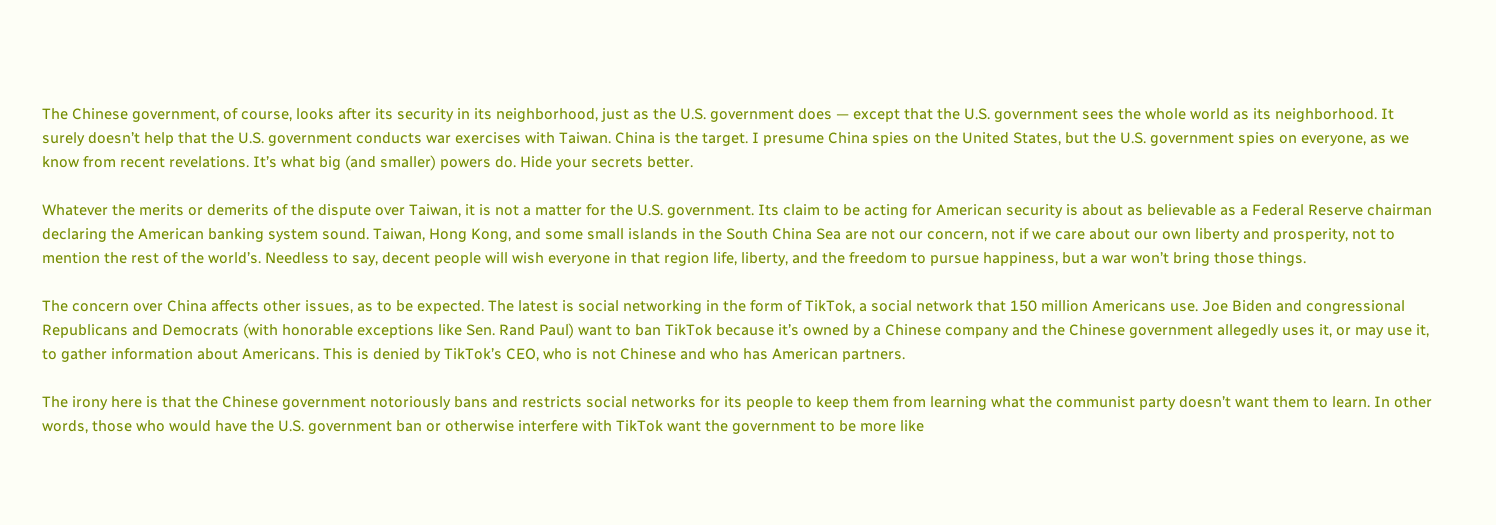The Chinese government, of course, looks after its security in its neighborhood, just as the U.S. government does — except that the U.S. government sees the whole world as its neighborhood. It surely doesn’t help that the U.S. government conducts war exercises with Taiwan. China is the target. I presume China spies on the United States, but the U.S. government spies on everyone, as we know from recent revelations. It’s what big (and smaller) powers do. Hide your secrets better.

Whatever the merits or demerits of the dispute over Taiwan, it is not a matter for the U.S. government. Its claim to be acting for American security is about as believable as a Federal Reserve chairman declaring the American banking system sound. Taiwan, Hong Kong, and some small islands in the South China Sea are not our concern, not if we care about our own liberty and prosperity, not to mention the rest of the world’s. Needless to say, decent people will wish everyone in that region life, liberty, and the freedom to pursue happiness, but a war won’t bring those things.

The concern over China affects other issues, as to be expected. The latest is social networking in the form of TikTok, a social network that 150 million Americans use. Joe Biden and congressional Republicans and Democrats (with honorable exceptions like Sen. Rand Paul) want to ban TikTok because it’s owned by a Chinese company and the Chinese government allegedly uses it, or may use it, to gather information about Americans. This is denied by TikTok’s CEO, who is not Chinese and who has American partners.

The irony here is that the Chinese government notoriously bans and restricts social networks for its people to keep them from learning what the communist party doesn’t want them to learn. In other words, those who would have the U.S. government ban or otherwise interfere with TikTok want the government to be more like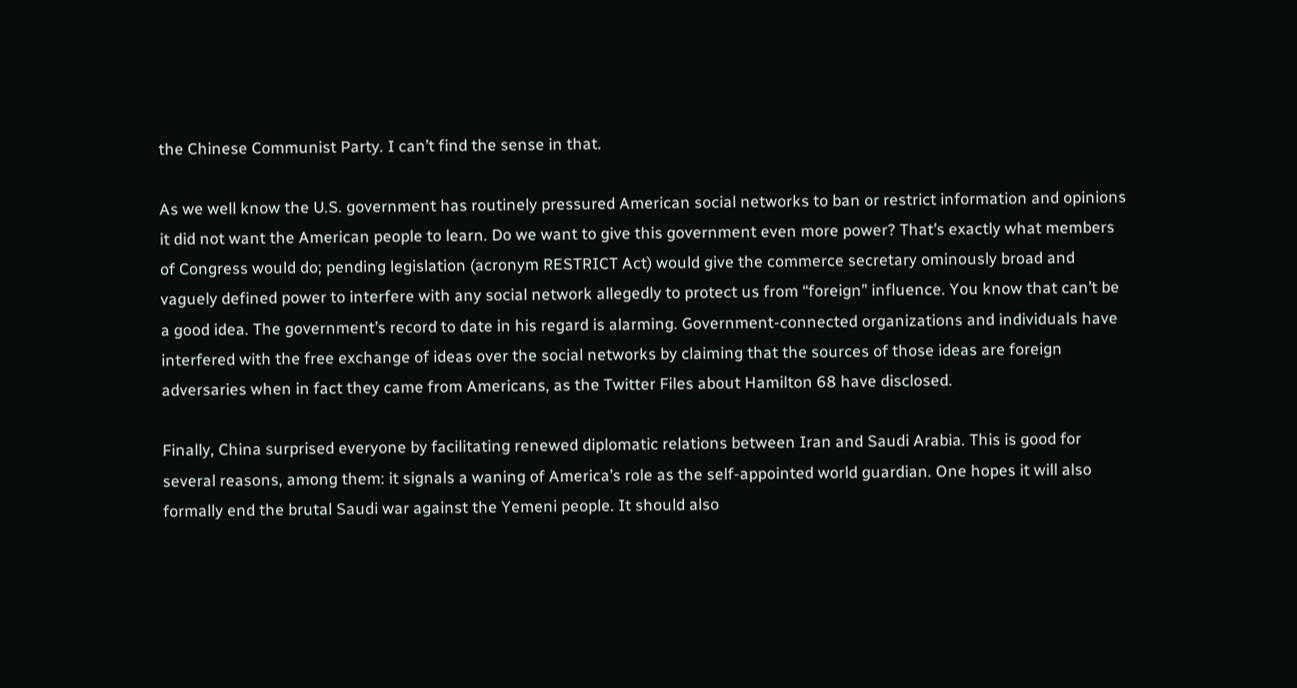the Chinese Communist Party. I can’t find the sense in that.

As we well know the U.S. government has routinely pressured American social networks to ban or restrict information and opinions it did not want the American people to learn. Do we want to give this government even more power? That’s exactly what members of Congress would do; pending legislation (acronym RESTRICT Act) would give the commerce secretary ominously broad and vaguely defined power to interfere with any social network allegedly to protect us from “foreign” influence. You know that can’t be a good idea. The government’s record to date in his regard is alarming. Government-connected organizations and individuals have interfered with the free exchange of ideas over the social networks by claiming that the sources of those ideas are foreign adversaries when in fact they came from Americans, as the Twitter Files about Hamilton 68 have disclosed.

Finally, China surprised everyone by facilitating renewed diplomatic relations between Iran and Saudi Arabia. This is good for several reasons, among them: it signals a waning of America’s role as the self-appointed world guardian. One hopes it will also formally end the brutal Saudi war against the Yemeni people. It should also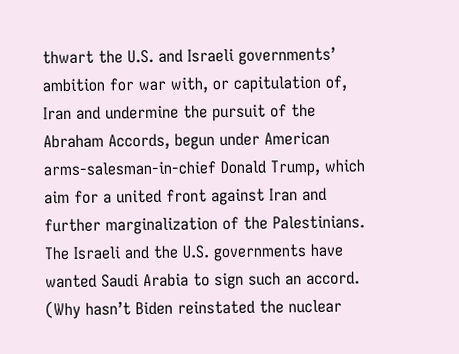thwart the U.S. and Israeli governments’ ambition for war with, or capitulation of, Iran and undermine the pursuit of the Abraham Accords, begun under American arms-salesman-in-chief Donald Trump, which aim for a united front against Iran and further marginalization of the Palestinians. The Israeli and the U.S. governments have wanted Saudi Arabia to sign such an accord. (Why hasn’t Biden reinstated the nuclear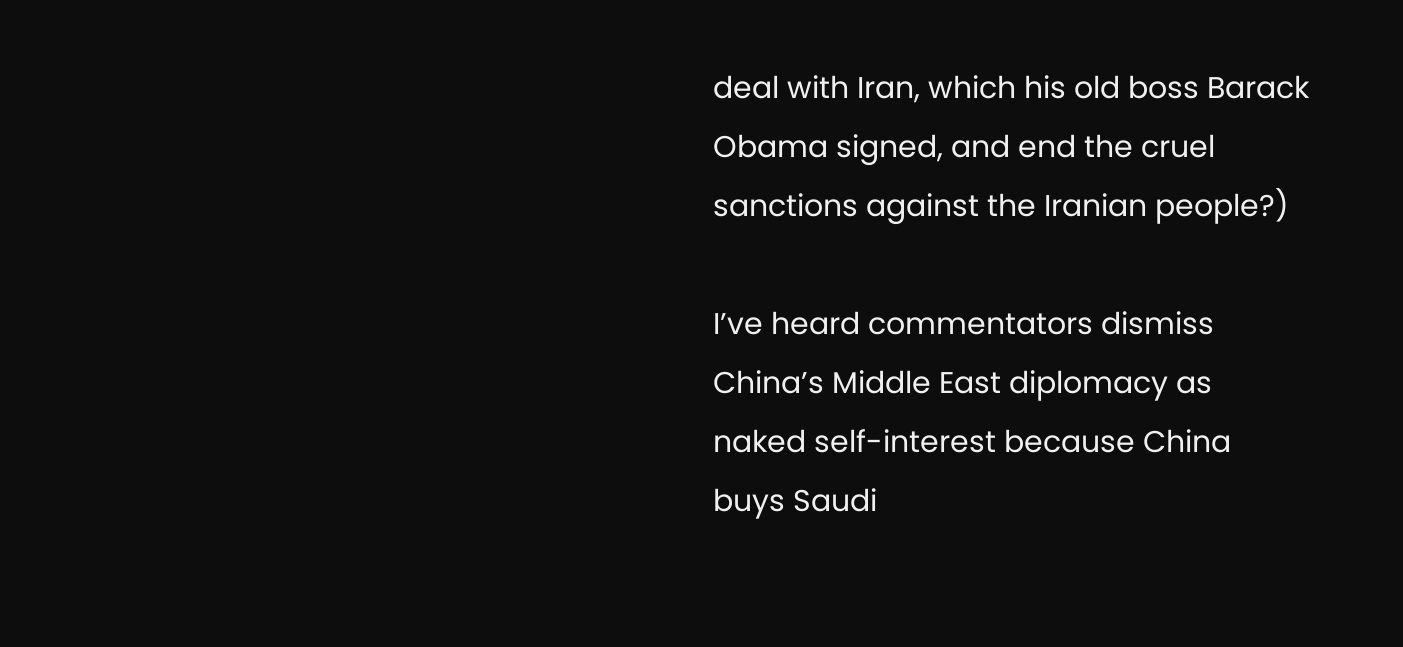deal with Iran, which his old boss Barack Obama signed, and end the cruel sanctions against the Iranian people?)

I’ve heard commentators dismiss China’s Middle East diplomacy as naked self-interest because China buys Saudi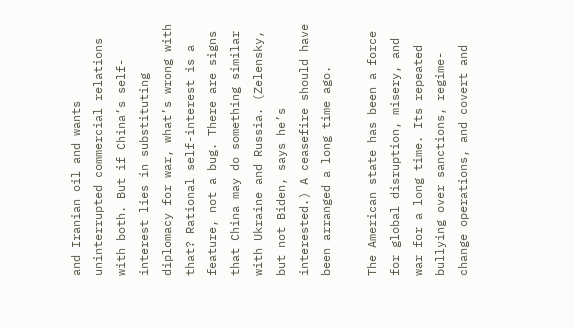and Iranian oil and wants uninterrupted commercial relations with both. But if China’s self-interest lies in substituting diplomacy for war, what’s wrong with that? Rational self-interest is a feature, not a bug. There are signs that China may do something similar with Ukraine and Russia. (Zelensky, but not Biden, says he’s interested.) A ceasefire should have been arranged a long time ago.

The American state has been a force for global disruption, misery, and war for a long time. Its repeated bullying over sanctions, regime-change operations, and covert and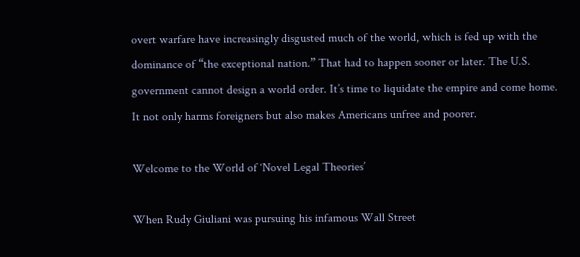overt warfare have increasingly disgusted much of the world, which is fed up with the dominance of “the exceptional nation.” That had to happen sooner or later. The U.S. government cannot design a world order. It’s time to liquidate the empire and come home. It not only harms foreigners but also makes Americans unfree and poorer.

Welcome to the World of ‘Novel Legal Theories’

When Rudy Giuliani was pursuing his infamous Wall Street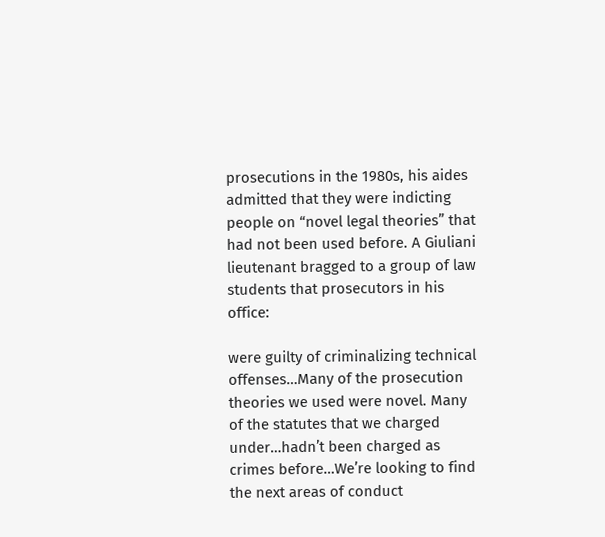prosecutions in the 1980s, his aides admitted that they were indicting people on “novel legal theories” that had not been used before. A Giuliani lieutenant bragged to a group of law students that prosecutors in his office:

were guilty of criminalizing technical offenses…Many of the prosecution theories we used were novel. Many of the statutes that we charged under…hadn’t been charged as crimes before…We’re looking to find the next areas of conduct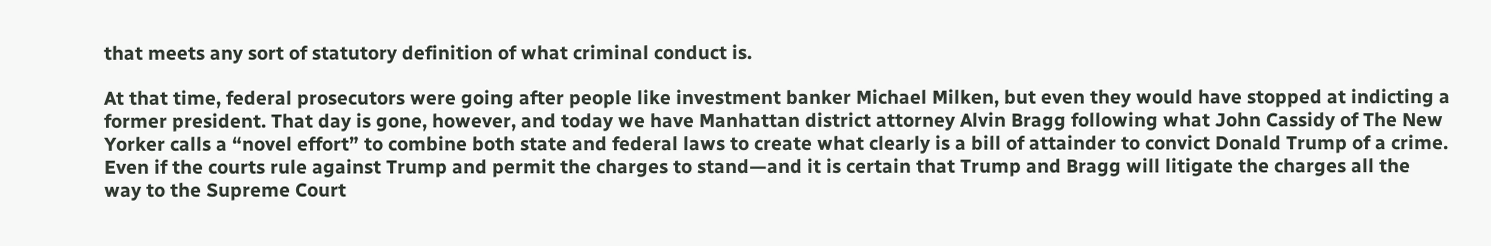that meets any sort of statutory definition of what criminal conduct is.

At that time, federal prosecutors were going after people like investment banker Michael Milken, but even they would have stopped at indicting a former president. That day is gone, however, and today we have Manhattan district attorney Alvin Bragg following what John Cassidy of The New Yorker calls a “novel effort” to combine both state and federal laws to create what clearly is a bill of attainder to convict Donald Trump of a crime. Even if the courts rule against Trump and permit the charges to stand—and it is certain that Trump and Bragg will litigate the charges all the way to the Supreme Court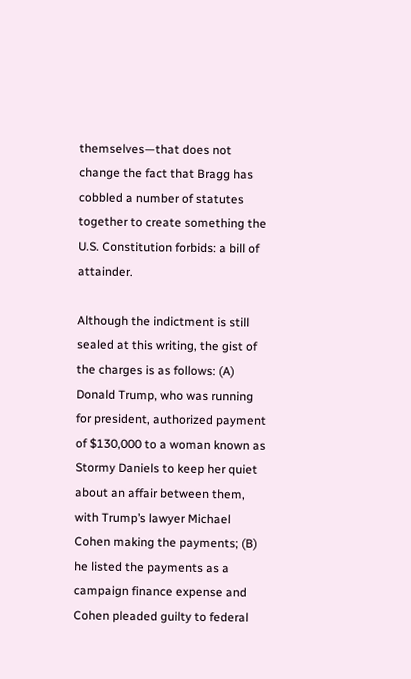themselves—that does not change the fact that Bragg has cobbled a number of statutes together to create something the U.S. Constitution forbids: a bill of attainder.

Although the indictment is still sealed at this writing, the gist of the charges is as follows: (A) Donald Trump, who was running for president, authorized payment of $130,000 to a woman known as Stormy Daniels to keep her quiet about an affair between them, with Trump’s lawyer Michael Cohen making the payments; (B) he listed the payments as a campaign finance expense and Cohen pleaded guilty to federal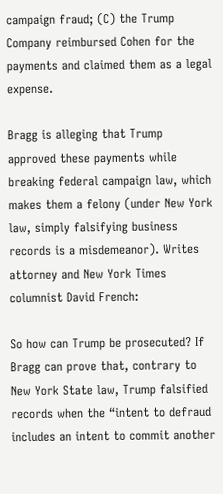campaign fraud; (C) the Trump Company reimbursed Cohen for the payments and claimed them as a legal expense.

Bragg is alleging that Trump approved these payments while breaking federal campaign law, which makes them a felony (under New York law, simply falsifying business records is a misdemeanor). Writes attorney and New York Times columnist David French:

So how can Trump be prosecuted? If Bragg can prove that, contrary to New York State law, Trump falsified records when the “intent to defraud includes an intent to commit another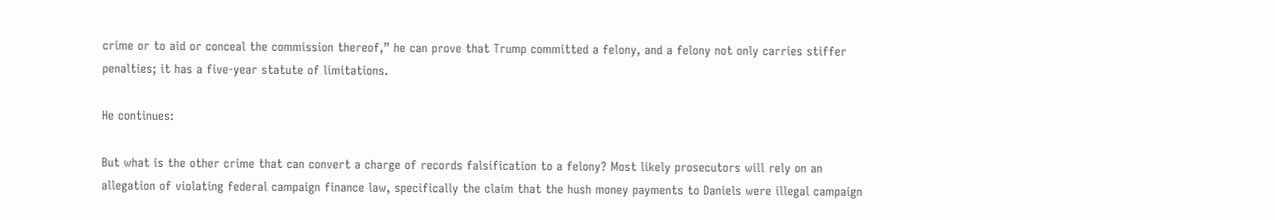crime or to aid or conceal the commission thereof,” he can prove that Trump committed a felony, and a felony not only carries stiffer penalties; it has a five-year statute of limitations.

He continues:

But what is the other crime that can convert a charge of records falsification to a felony? Most likely prosecutors will rely on an allegation of violating federal campaign finance law, specifically the claim that the hush money payments to Daniels were illegal campaign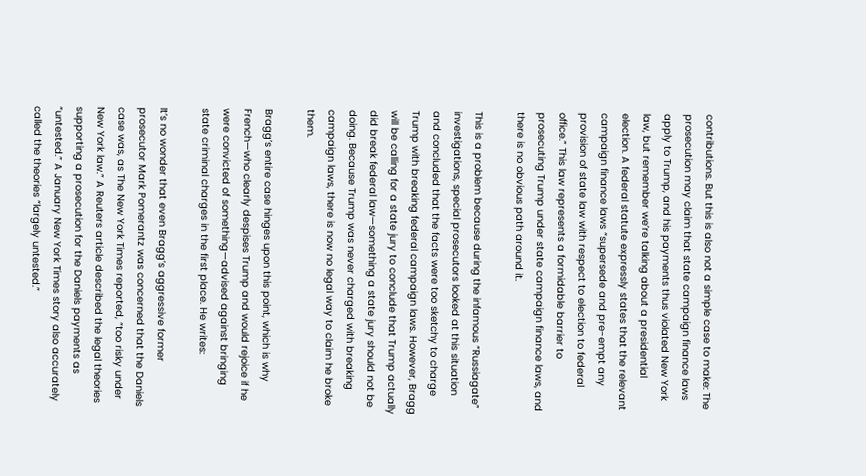contributions. But this is also not a simple case to make: The prosecution may claim that state campaign finance laws apply to Trump, and his payments thus violated New York law, but remember we’re talking about a presidential election. A federal statute expressly states that the relevant campaign finance laws “supersede and pre-empt any provision of state law with respect to election to federal office.” This law represents a formidable barrier to prosecuting Trump under state campaign finance laws, and there is no obvious path around it.

This is a problem because during the infamous “Russiagate” investigations, special prosecutors looked at this situation and concluded that the facts were too sketchy to charge Trump with breaking federal campaign laws. However, Bragg will be calling for a state jury to conclude that Trump actually did break federal law—something a state jury should not be doing. Because Trump was never charged with breaking campaign laws, there is now no legal way to claim he broke them.

Bragg’s entire case hinges upon this point, which is why French—who clearly despises Trump and would rejoice if he were convicted of something—advised against bringing state criminal charges in the first place. He writes:

It’s no wonder that even Bragg’s aggressive former prosecutor Mark Pomerantz was concerned that the Daniels case was, as The New York Times reported, “too risky under New York law.” A Reuters article described the legal theories supporting a prosecution for the Daniels payments as “untested.” A January New York Times story also accurately called the theories “largely untested.”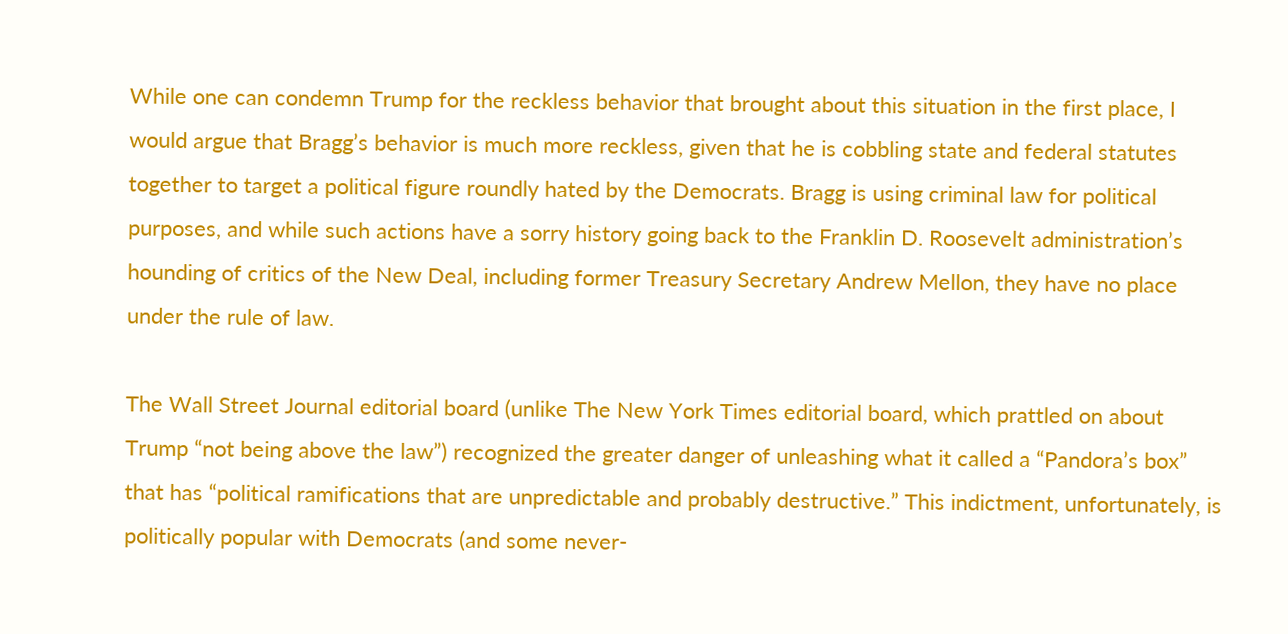While one can condemn Trump for the reckless behavior that brought about this situation in the first place, I would argue that Bragg’s behavior is much more reckless, given that he is cobbling state and federal statutes together to target a political figure roundly hated by the Democrats. Bragg is using criminal law for political purposes, and while such actions have a sorry history going back to the Franklin D. Roosevelt administration’s hounding of critics of the New Deal, including former Treasury Secretary Andrew Mellon, they have no place under the rule of law.

The Wall Street Journal editorial board (unlike The New York Times editorial board, which prattled on about Trump “not being above the law”) recognized the greater danger of unleashing what it called a “Pandora’s box” that has “political ramifications that are unpredictable and probably destructive.” This indictment, unfortunately, is politically popular with Democrats (and some never-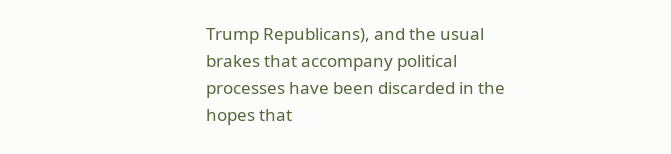Trump Republicans), and the usual brakes that accompany political processes have been discarded in the hopes that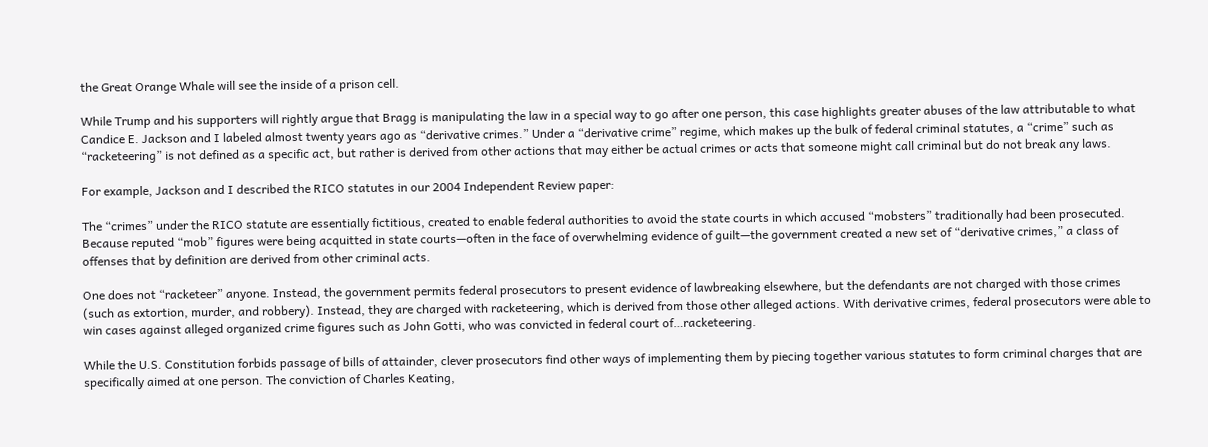the Great Orange Whale will see the inside of a prison cell.

While Trump and his supporters will rightly argue that Bragg is manipulating the law in a special way to go after one person, this case highlights greater abuses of the law attributable to what Candice E. Jackson and I labeled almost twenty years ago as “derivative crimes.” Under a “derivative crime” regime, which makes up the bulk of federal criminal statutes, a “crime” such as “racketeering” is not defined as a specific act, but rather is derived from other actions that may either be actual crimes or acts that someone might call criminal but do not break any laws.

For example, Jackson and I described the RICO statutes in our 2004 Independent Review paper:

The “crimes” under the RICO statute are essentially fictitious, created to enable federal authorities to avoid the state courts in which accused “mobsters” traditionally had been prosecuted. Because reputed “mob” figures were being acquitted in state courts—often in the face of overwhelming evidence of guilt—the government created a new set of “derivative crimes,” a class of offenses that by definition are derived from other criminal acts.

One does not “racketeer” anyone. Instead, the government permits federal prosecutors to present evidence of lawbreaking elsewhere, but the defendants are not charged with those crimes (such as extortion, murder, and robbery). Instead, they are charged with racketeering, which is derived from those other alleged actions. With derivative crimes, federal prosecutors were able to win cases against alleged organized crime figures such as John Gotti, who was convicted in federal court of…racketeering.

While the U.S. Constitution forbids passage of bills of attainder, clever prosecutors find other ways of implementing them by piecing together various statutes to form criminal charges that are specifically aimed at one person. The conviction of Charles Keating,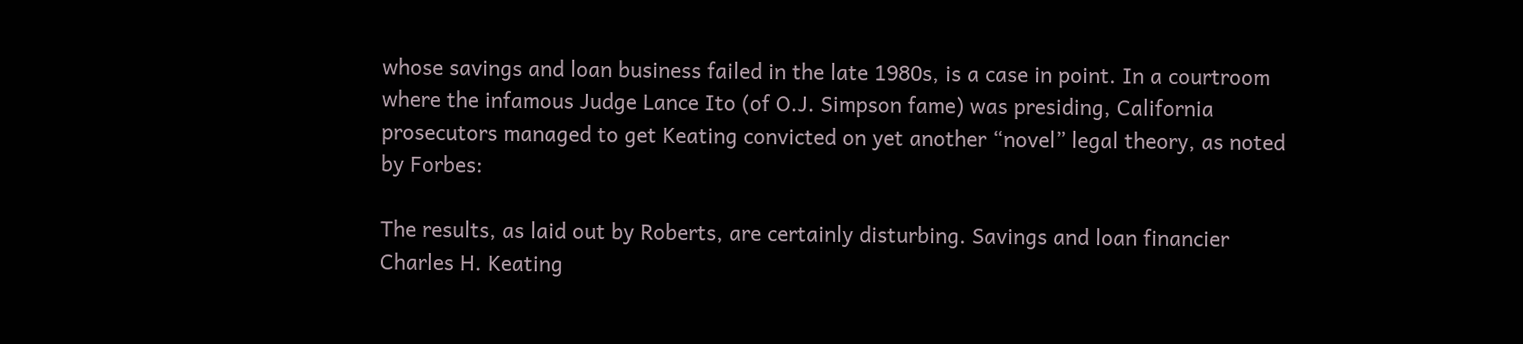whose savings and loan business failed in the late 1980s, is a case in point. In a courtroom where the infamous Judge Lance Ito (of O.J. Simpson fame) was presiding, California prosecutors managed to get Keating convicted on yet another “novel” legal theory, as noted by Forbes:

The results, as laid out by Roberts, are certainly disturbing. Savings and loan financier Charles H. Keating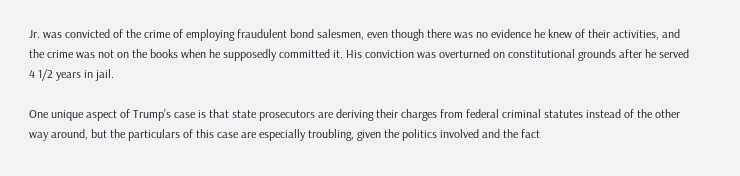Jr. was convicted of the crime of employing fraudulent bond salesmen, even though there was no evidence he knew of their activities, and the crime was not on the books when he supposedly committed it. His conviction was overturned on constitutional grounds after he served 4 1/2 years in jail.

One unique aspect of Trump’s case is that state prosecutors are deriving their charges from federal criminal statutes instead of the other way around, but the particulars of this case are especially troubling, given the politics involved and the fact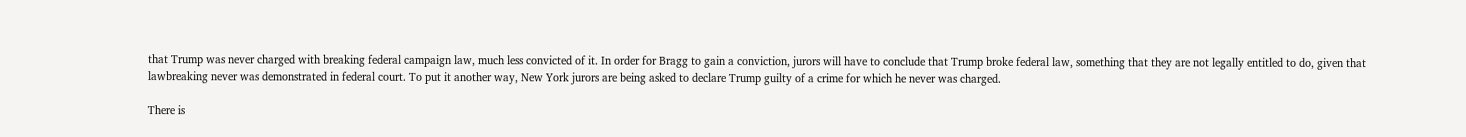that Trump was never charged with breaking federal campaign law, much less convicted of it. In order for Bragg to gain a conviction, jurors will have to conclude that Trump broke federal law, something that they are not legally entitled to do, given that lawbreaking never was demonstrated in federal court. To put it another way, New York jurors are being asked to declare Trump guilty of a crime for which he never was charged.

There is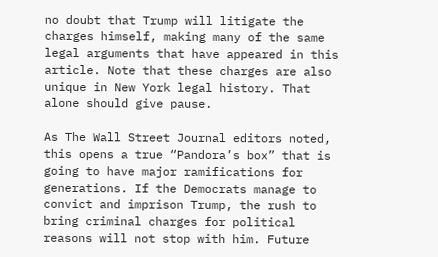no doubt that Trump will litigate the charges himself, making many of the same legal arguments that have appeared in this article. Note that these charges are also unique in New York legal history. That alone should give pause.

As The Wall Street Journal editors noted, this opens a true “Pandora’s box” that is going to have major ramifications for generations. If the Democrats manage to convict and imprison Trump, the rush to bring criminal charges for political reasons will not stop with him. Future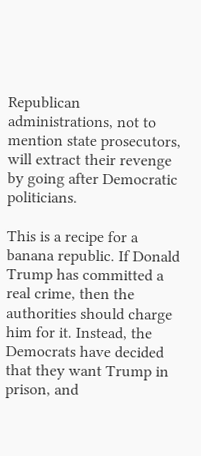Republican administrations, not to mention state prosecutors, will extract their revenge by going after Democratic politicians.

This is a recipe for a banana republic. If Donald Trump has committed a real crime, then the authorities should charge him for it. Instead, the Democrats have decided that they want Trump in prison, and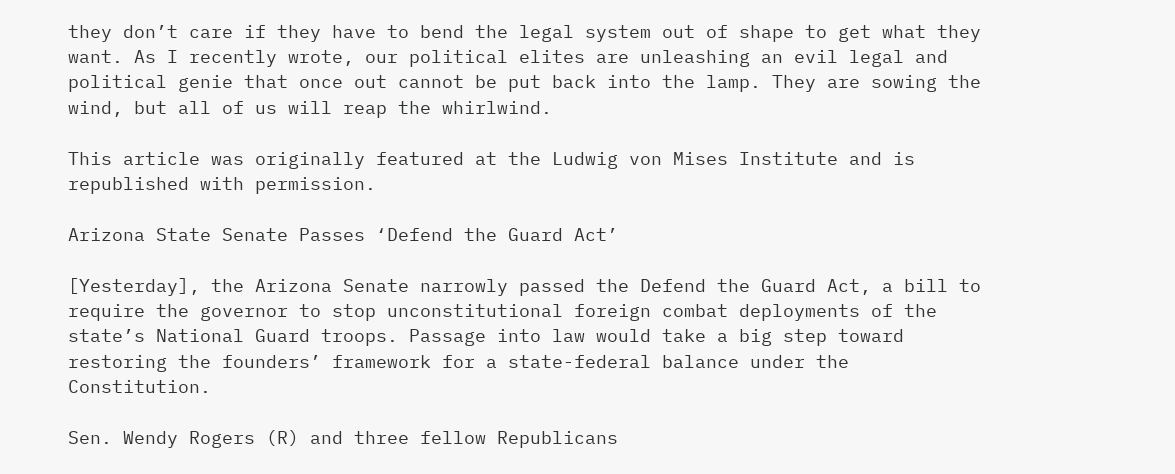they don’t care if they have to bend the legal system out of shape to get what they want. As I recently wrote, our political elites are unleashing an evil legal and political genie that once out cannot be put back into the lamp. They are sowing the wind, but all of us will reap the whirlwind.

This article was originally featured at the Ludwig von Mises Institute and is republished with permission.

Arizona State Senate Passes ‘Defend the Guard Act’

[Yesterday], the Arizona Senate narrowly passed the Defend the Guard Act, a bill to require the governor to stop unconstitutional foreign combat deployments of the state’s National Guard troops. Passage into law would take a big step toward restoring the founders’ framework for a state-federal balance under the Constitution.

Sen. Wendy Rogers (R) and three fellow Republicans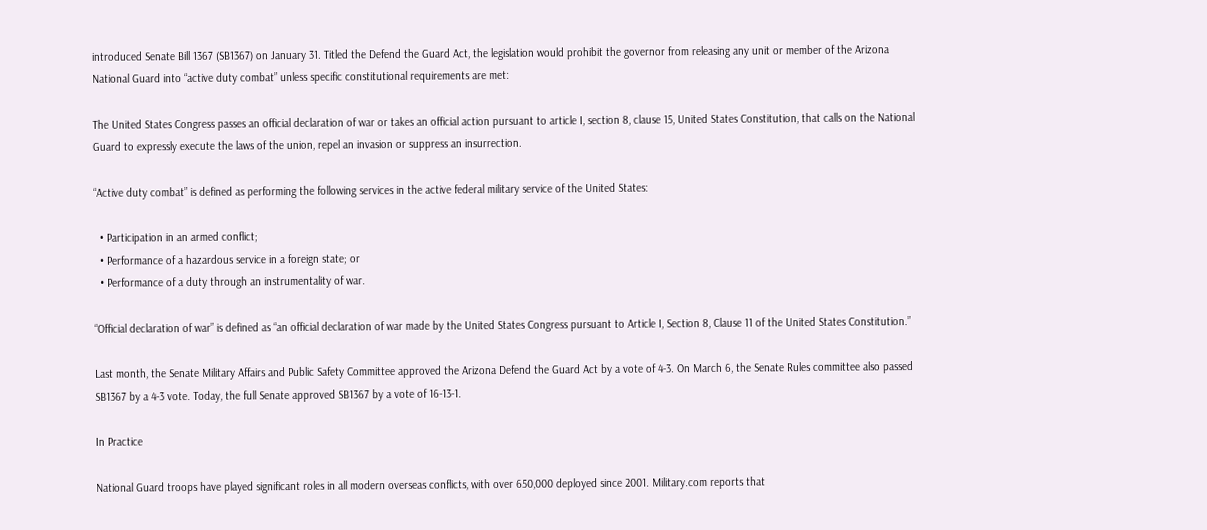introduced Senate Bill 1367 (SB1367) on January 31. Titled the Defend the Guard Act, the legislation would prohibit the governor from releasing any unit or member of the Arizona National Guard into “active duty combat” unless specific constitutional requirements are met:

The United States Congress passes an official declaration of war or takes an official action pursuant to article I, section 8, clause 15, United States Constitution, that calls on the National Guard to expressly execute the laws of the union, repel an invasion or suppress an insurrection.

“Active duty combat” is defined as performing the following services in the active federal military service of the United States:

  • Participation in an armed conflict;
  • Performance of a hazardous service in a foreign state; or
  • Performance of a duty through an instrumentality of war.

“Official declaration of war” is defined as “an official declaration of war made by the United States Congress pursuant to Article I, Section 8, Clause 11 of the United States Constitution.”

Last month, the Senate Military Affairs and Public Safety Committee approved the Arizona Defend the Guard Act by a vote of 4-3. On March 6, the Senate Rules committee also passed SB1367 by a 4-3 vote. Today, the full Senate approved SB1367 by a vote of 16-13-1.

In Practice

National Guard troops have played significant roles in all modern overseas conflicts, with over 650,000 deployed since 2001. Military.com reports that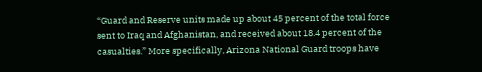“Guard and Reserve units made up about 45 percent of the total force sent to Iraq and Afghanistan, and received about 18.4 percent of the casualties.” More specifically, Arizona National Guard troops have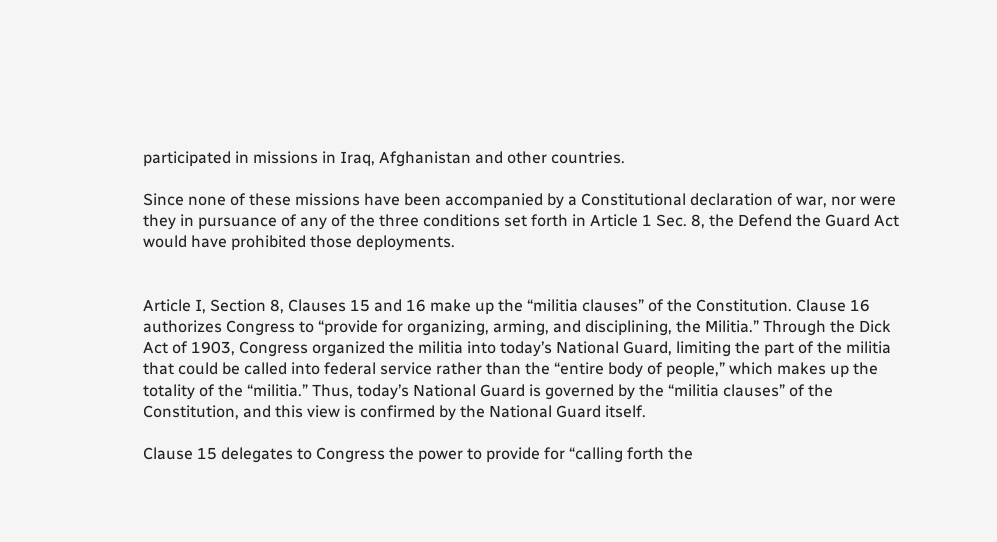participated in missions in Iraq, Afghanistan and other countries.

Since none of these missions have been accompanied by a Constitutional declaration of war, nor were they in pursuance of any of the three conditions set forth in Article 1 Sec. 8, the Defend the Guard Act would have prohibited those deployments.


Article I, Section 8, Clauses 15 and 16 make up the “militia clauses” of the Constitution. Clause 16 authorizes Congress to “provide for organizing, arming, and disciplining, the Militia.” Through the Dick Act of 1903, Congress organized the militia into today’s National Guard, limiting the part of the militia that could be called into federal service rather than the “entire body of people,” which makes up the totality of the “militia.” Thus, today’s National Guard is governed by the “militia clauses” of the Constitution, and this view is confirmed by the National Guard itself.

Clause 15 delegates to Congress the power to provide for “calling forth the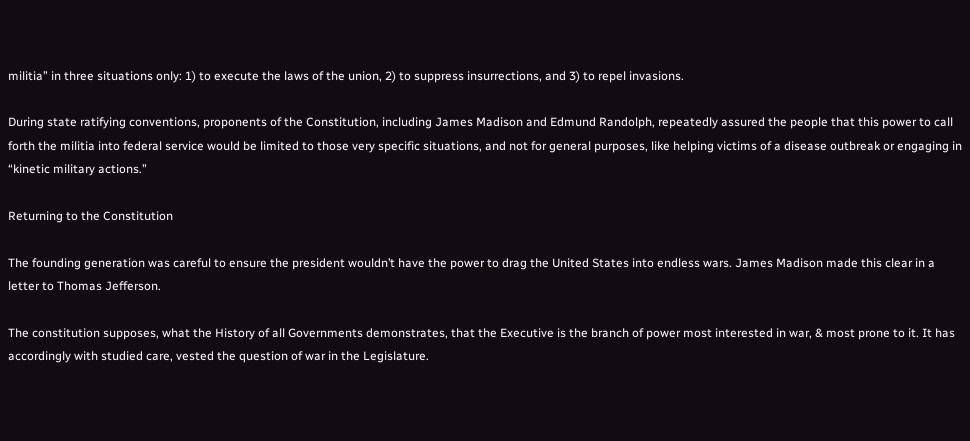militia” in three situations only: 1) to execute the laws of the union, 2) to suppress insurrections, and 3) to repel invasions.

During state ratifying conventions, proponents of the Constitution, including James Madison and Edmund Randolph, repeatedly assured the people that this power to call forth the militia into federal service would be limited to those very specific situations, and not for general purposes, like helping victims of a disease outbreak or engaging in “kinetic military actions.”

Returning to the Constitution

The founding generation was careful to ensure the president wouldn’t have the power to drag the United States into endless wars. James Madison made this clear in a letter to Thomas Jefferson.

The constitution supposes, what the History of all Governments demonstrates, that the Executive is the branch of power most interested in war, & most prone to it. It has accordingly with studied care, vested the question of war in the Legislature.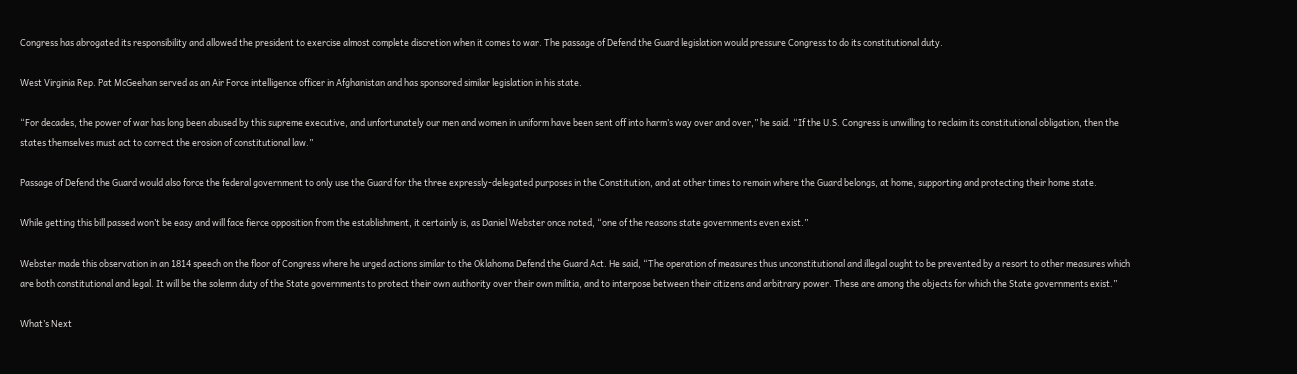Congress has abrogated its responsibility and allowed the president to exercise almost complete discretion when it comes to war. The passage of Defend the Guard legislation would pressure Congress to do its constitutional duty.

West Virginia Rep. Pat McGeehan served as an Air Force intelligence officer in Afghanistan and has sponsored similar legislation in his state.

“For decades, the power of war has long been abused by this supreme executive, and unfortunately our men and women in uniform have been sent off into harm’s way over and over,” he said. “If the U.S. Congress is unwilling to reclaim its constitutional obligation, then the states themselves must act to correct the erosion of constitutional law.”

Passage of Defend the Guard would also force the federal government to only use the Guard for the three expressly-delegated purposes in the Constitution, and at other times to remain where the Guard belongs, at home, supporting and protecting their home state.

While getting this bill passed won’t be easy and will face fierce opposition from the establishment, it certainly is, as Daniel Webster once noted, “one of the reasons state governments even exist.”

Webster made this observation in an 1814 speech on the floor of Congress where he urged actions similar to the Oklahoma Defend the Guard Act. He said, “The operation of measures thus unconstitutional and illegal ought to be prevented by a resort to other measures which are both constitutional and legal. It will be the solemn duty of the State governments to protect their own authority over their own militia, and to interpose between their citizens and arbitrary power. These are among the objects for which the State governments exist.”

What’s Next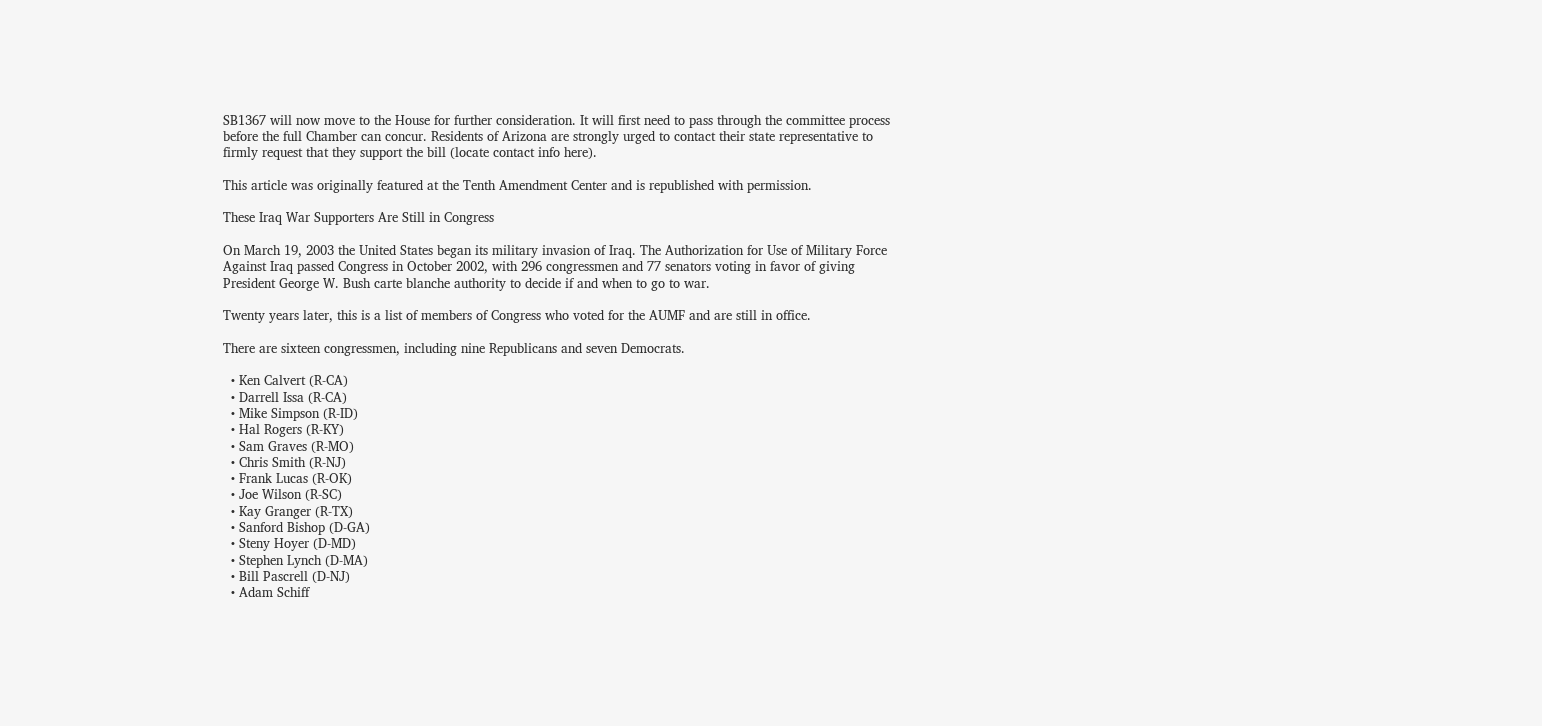SB1367 will now move to the House for further consideration. It will first need to pass through the committee process before the full Chamber can concur. Residents of Arizona are strongly urged to contact their state representative to firmly request that they support the bill (locate contact info here).

This article was originally featured at the Tenth Amendment Center and is republished with permission.

These Iraq War Supporters Are Still in Congress

On March 19, 2003 the United States began its military invasion of Iraq. The Authorization for Use of Military Force Against Iraq passed Congress in October 2002, with 296 congressmen and 77 senators voting in favor of giving President George W. Bush carte blanche authority to decide if and when to go to war.

Twenty years later, this is a list of members of Congress who voted for the AUMF and are still in office.

There are sixteen congressmen, including nine Republicans and seven Democrats.

  • Ken Calvert (R-CA)
  • Darrell Issa (R-CA)
  • Mike Simpson (R-ID)
  • Hal Rogers (R-KY)
  • Sam Graves (R-MO)
  • Chris Smith (R-NJ)
  • Frank Lucas (R-OK)
  • Joe Wilson (R-SC)
  • Kay Granger (R-TX)
  • Sanford Bishop (D-GA)
  • Steny Hoyer (D-MD)
  • Stephen Lynch (D-MA)
  • Bill Pascrell (D-NJ)
  • Adam Schiff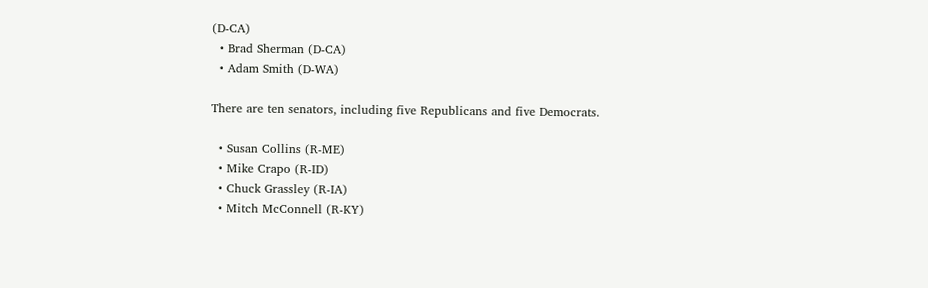(D-CA)
  • Brad Sherman (D-CA)
  • Adam Smith (D-WA)

There are ten senators, including five Republicans and five Democrats.

  • Susan Collins (R-ME)
  • Mike Crapo (R-ID)
  • Chuck Grassley (R-IA)
  • Mitch McConnell (R-KY)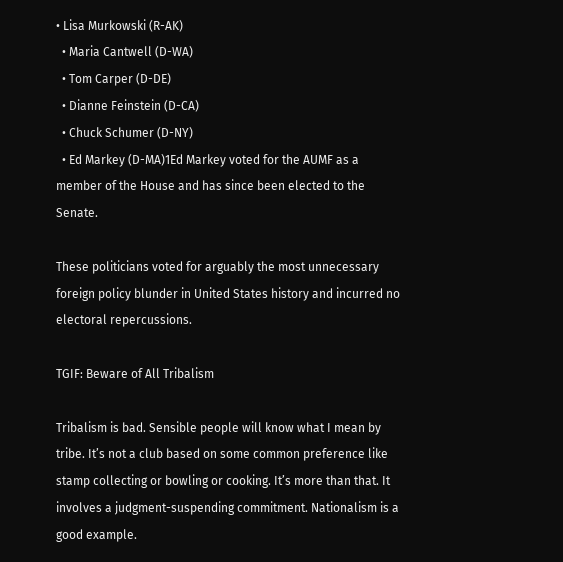• Lisa Murkowski (R-AK)
  • Maria Cantwell (D-WA)
  • Tom Carper (D-DE)
  • Dianne Feinstein (D-CA)
  • Chuck Schumer (D-NY)
  • Ed Markey (D-MA)1Ed Markey voted for the AUMF as a member of the House and has since been elected to the Senate.

These politicians voted for arguably the most unnecessary foreign policy blunder in United States history and incurred no electoral repercussions.

TGIF: Beware of All Tribalism

Tribalism is bad. Sensible people will know what I mean by tribe. It’s not a club based on some common preference like stamp collecting or bowling or cooking. It’s more than that. It involves a judgment-suspending commitment. Nationalism is a good example.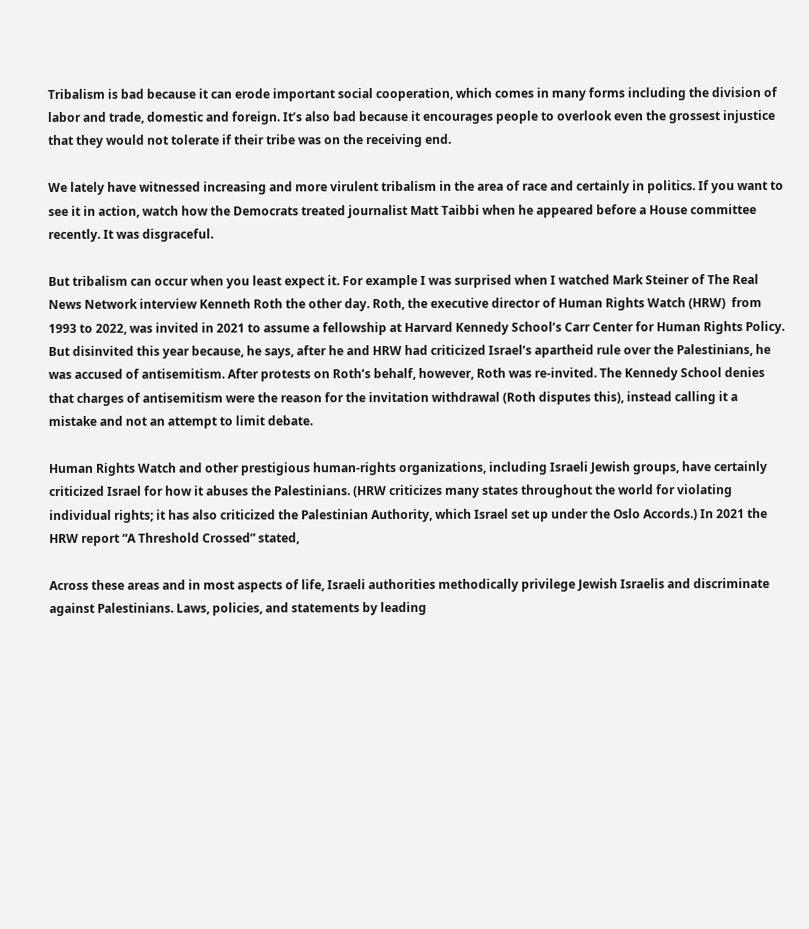Tribalism is bad because it can erode important social cooperation, which comes in many forms including the division of labor and trade, domestic and foreign. It’s also bad because it encourages people to overlook even the grossest injustice that they would not tolerate if their tribe was on the receiving end.

We lately have witnessed increasing and more virulent tribalism in the area of race and certainly in politics. If you want to see it in action, watch how the Democrats treated journalist Matt Taibbi when he appeared before a House committee recently. It was disgraceful.

But tribalism can occur when you least expect it. For example I was surprised when I watched Mark Steiner of The Real News Network interview Kenneth Roth the other day. Roth, the executive director of Human Rights Watch (HRW)  from 1993 to 2022, was invited in 2021 to assume a fellowship at Harvard Kennedy School’s Carr Center for Human Rights Policy. But disinvited this year because, he says, after he and HRW had criticized Israel’s apartheid rule over the Palestinians, he was accused of antisemitism. After protests on Roth’s behalf, however, Roth was re-invited. The Kennedy School denies that charges of antisemitism were the reason for the invitation withdrawal (Roth disputes this), instead calling it a mistake and not an attempt to limit debate.

Human Rights Watch and other prestigious human-rights organizations, including Israeli Jewish groups, have certainly criticized Israel for how it abuses the Palestinians. (HRW criticizes many states throughout the world for violating individual rights; it has also criticized the Palestinian Authority, which Israel set up under the Oslo Accords.) In 2021 the HRW report “A Threshold Crossed” stated,

Across these areas and in most aspects of life, Israeli authorities methodically privilege Jewish Israelis and discriminate against Palestinians. Laws, policies, and statements by leading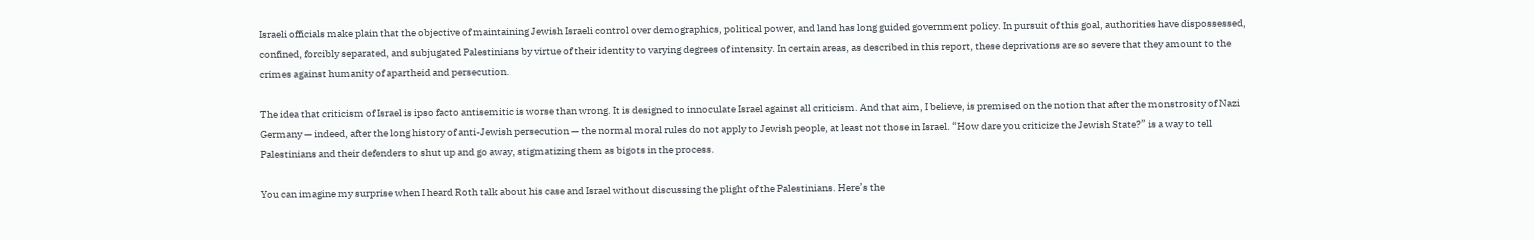Israeli officials make plain that the objective of maintaining Jewish Israeli control over demographics, political power, and land has long guided government policy. In pursuit of this goal, authorities have dispossessed, confined, forcibly separated, and subjugated Palestinians by virtue of their identity to varying degrees of intensity. In certain areas, as described in this report, these deprivations are so severe that they amount to the crimes against humanity of apartheid and persecution.

The idea that criticism of Israel is ipso facto antisemitic is worse than wrong. It is designed to innoculate Israel against all criticism. And that aim, I believe, is premised on the notion that after the monstrosity of Nazi Germany — indeed, after the long history of anti-Jewish persecution — the normal moral rules do not apply to Jewish people, at least not those in Israel. “How dare you criticize the Jewish State?” is a way to tell Palestinians and their defenders to shut up and go away, stigmatizing them as bigots in the process.

You can imagine my surprise when I heard Roth talk about his case and Israel without discussing the plight of the Palestinians. Here’s the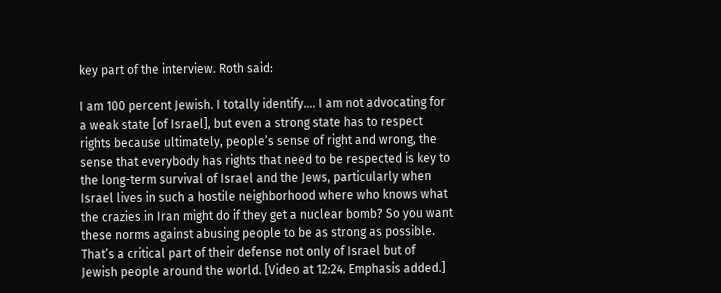key part of the interview. Roth said:

I am 100 percent Jewish. I totally identify…. I am not advocating for a weak state [of Israel], but even a strong state has to respect rights because ultimately, people’s sense of right and wrong, the sense that everybody has rights that need to be respected is key to the long-term survival of Israel and the Jews, particularly when Israel lives in such a hostile neighborhood where who knows what the crazies in Iran might do if they get a nuclear bomb? So you want these norms against abusing people to be as strong as possible. That’s a critical part of their defense not only of Israel but of Jewish people around the world. [Video at 12:24. Emphasis added.]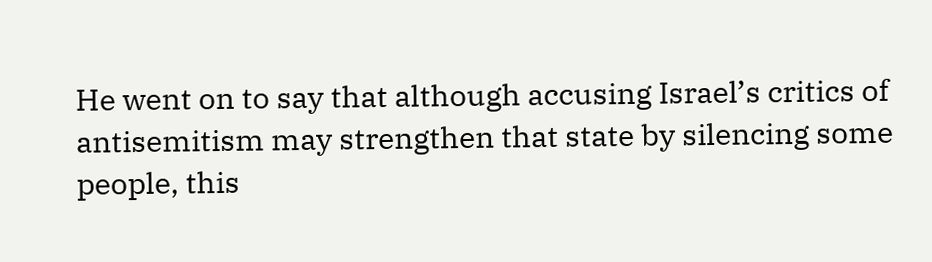He went on to say that although accusing Israel’s critics of antisemitism may strengthen that state by silencing some people, this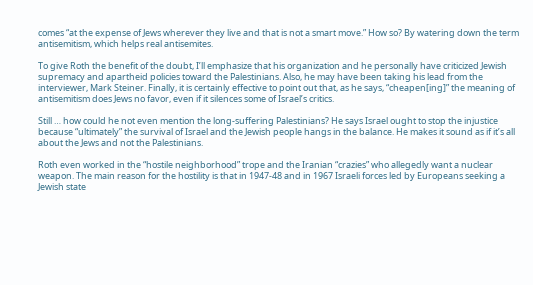comes “at the expense of Jews wherever they live and that is not a smart move.” How so? By watering down the term antisemitism, which helps real antisemites.

To give Roth the benefit of the doubt, I’ll emphasize that his organization and he personally have criticized Jewish supremacy and apartheid policies toward the Palestinians. Also, he may have been taking his lead from the interviewer, Mark Steiner. Finally, it is certainly effective to point out that, as he says, “cheapen[ing]” the meaning of antisemitism does Jews no favor, even if it silences some of Israel’s critics.

Still … how could he not even mention the long-suffering Palestinians? He says Israel ought to stop the injustice because “ultimately” the survival of Israel and the Jewish people hangs in the balance. He makes it sound as if it’s all about the Jews and not the Palestinians.

Roth even worked in the “hostile neighborhood” trope and the Iranian “crazies” who allegedly want a nuclear weapon. The main reason for the hostility is that in 1947-48 and in 1967 Israeli forces led by Europeans seeking a Jewish state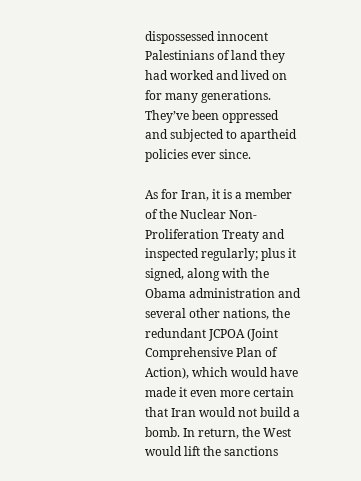dispossessed innocent Palestinians of land they had worked and lived on for many generations. They’ve been oppressed and subjected to apartheid policies ever since.

As for Iran, it is a member of the Nuclear Non-Proliferation Treaty and inspected regularly; plus it signed, along with the Obama administration and several other nations, the redundant JCPOA (Joint Comprehensive Plan of Action), which would have made it even more certain that Iran would not build a bomb. In return, the West would lift the sanctions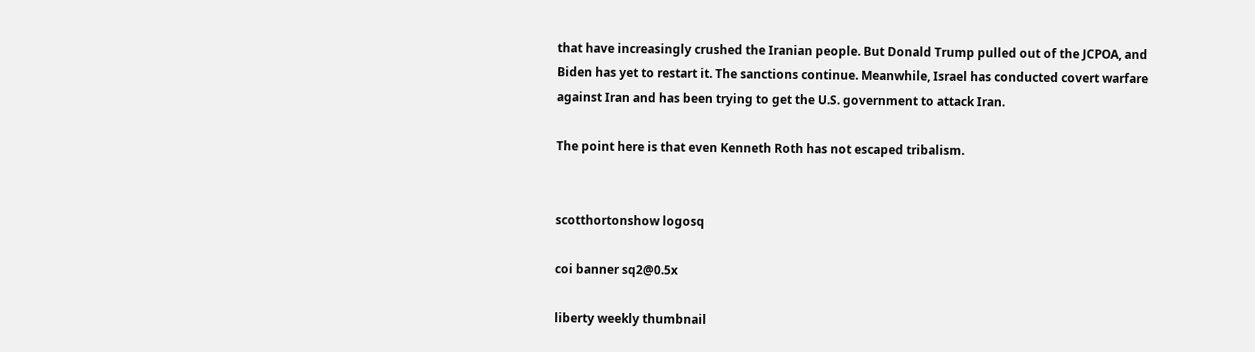that have increasingly crushed the Iranian people. But Donald Trump pulled out of the JCPOA, and Biden has yet to restart it. The sanctions continue. Meanwhile, Israel has conducted covert warfare against Iran and has been trying to get the U.S. government to attack Iran.

The point here is that even Kenneth Roth has not escaped tribalism.


scotthortonshow logosq

coi banner sq2@0.5x

liberty weekly thumbnail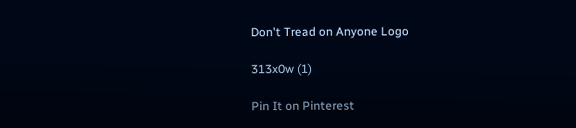Don't Tread on Anyone Logo

313x0w (1)

Pin It on Pinterest